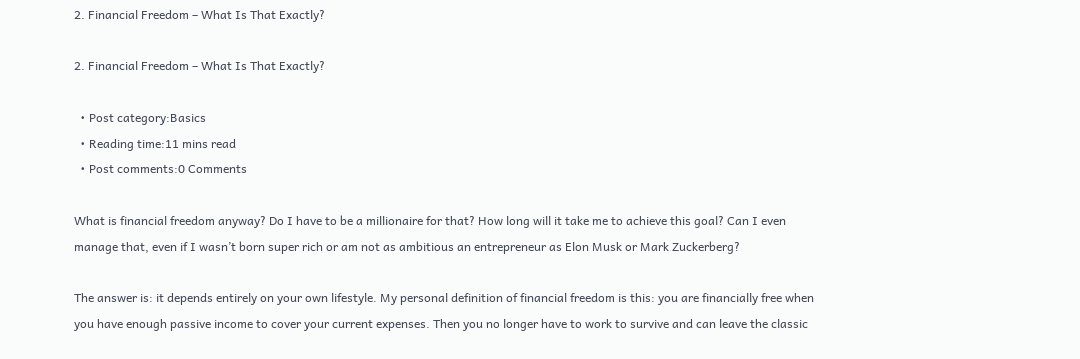2. Financial Freedom – What Is That Exactly?

2. Financial Freedom – What Is That Exactly?

  • Post category:Basics
  • Reading time:11 mins read
  • Post comments:0 Comments

What is financial freedom anyway? Do I have to be a millionaire for that? How long will it take me to achieve this goal? Can I even manage that, even if I wasn’t born super rich or am not as ambitious an entrepreneur as Elon Musk or Mark Zuckerberg?

The answer is: it depends entirely on your own lifestyle. My personal definition of financial freedom is this: you are financially free when you have enough passive income to cover your current expenses. Then you no longer have to work to survive and can leave the classic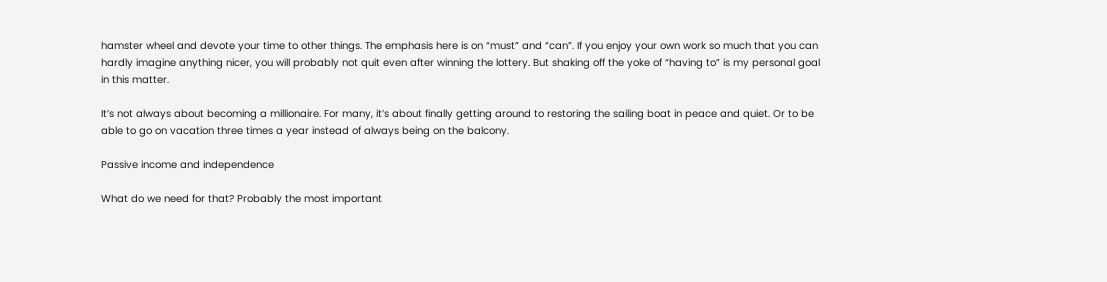hamster wheel and devote your time to other things. The emphasis here is on “must” and “can”. If you enjoy your own work so much that you can hardly imagine anything nicer, you will probably not quit even after winning the lottery. But shaking off the yoke of “having to” is my personal goal in this matter.

It’s not always about becoming a millionaire. For many, it’s about finally getting around to restoring the sailing boat in peace and quiet. Or to be able to go on vacation three times a year instead of always being on the balcony.

Passive income and independence

What do we need for that? Probably the most important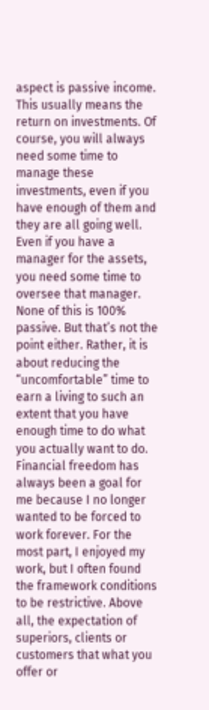aspect is passive income. This usually means the return on investments. Of course, you will always need some time to manage these investments, even if you have enough of them and they are all going well. Even if you have a manager for the assets, you need some time to oversee that manager. None of this is 100% passive. But that’s not the point either. Rather, it is about reducing the “uncomfortable” time to earn a living to such an extent that you have enough time to do what you actually want to do. Financial freedom has always been a goal for me because I no longer wanted to be forced to work forever. For the most part, I enjoyed my work, but I often found the framework conditions to be restrictive. Above all, the expectation of superiors, clients or customers that what you offer or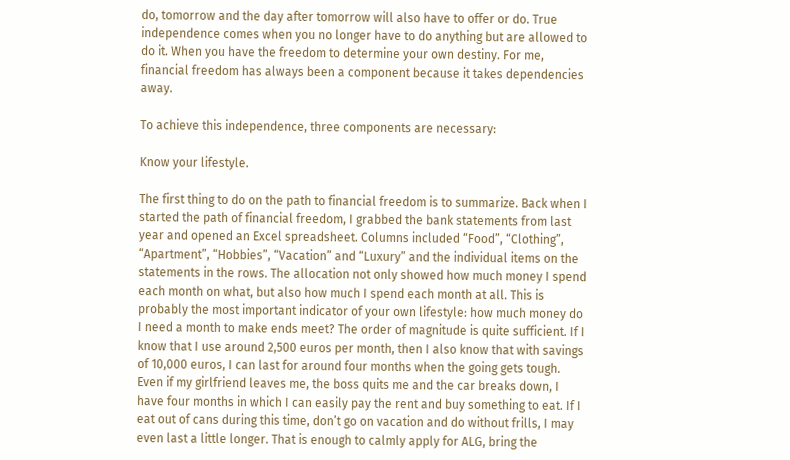do, tomorrow and the day after tomorrow will also have to offer or do. True independence comes when you no longer have to do anything but are allowed to do it. When you have the freedom to determine your own destiny. For me, financial freedom has always been a component because it takes dependencies away.

To achieve this independence, three components are necessary:

Know your lifestyle.

The first thing to do on the path to financial freedom is to summarize. Back when I started the path of financial freedom, I grabbed the bank statements from last year and opened an Excel spreadsheet. Columns included “Food”, “Clothing”, “Apartment”, “Hobbies”, “Vacation” and “Luxury” and the individual items on the statements in the rows. The allocation not only showed how much money I spend each month on what, but also how much I spend each month at all. This is probably the most important indicator of your own lifestyle: how much money do I need a month to make ends meet? The order of magnitude is quite sufficient. If I know that I use around 2,500 euros per month, then I also know that with savings of 10,000 euros, I can last for around four months when the going gets tough. Even if my girlfriend leaves me, the boss quits me and the car breaks down, I have four months in which I can easily pay the rent and buy something to eat. If I eat out of cans during this time, don’t go on vacation and do without frills, I may even last a little longer. That is enough to calmly apply for ALG, bring the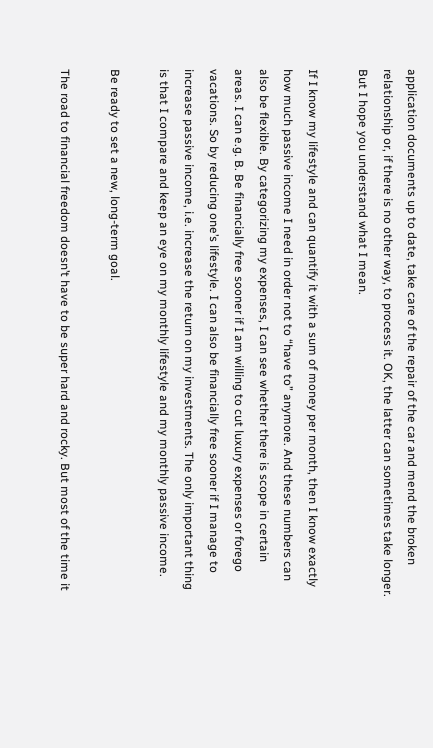application documents up to date, take care of the repair of the car and mend the broken relationship or, if there is no other way, to process it. OK, the latter can sometimes take longer. But I hope you understand what I mean.

If I know my lifestyle and can quantify it with a sum of money per month, then I know exactly how much passive income I need in order not to “have to” anymore. And these numbers can also be flexible. By categorizing my expenses, I can see whether there is scope in certain areas. I can e.g. B. Be financially free sooner if I am willing to cut luxury expenses or forego vacations. So by reducing one’s lifestyle. I can also be financially free sooner if I manage to increase passive income, i.e. increase the return on my investments. The only important thing is that I compare and keep an eye on my monthly lifestyle and my monthly passive income.

Be ready to set a new, long-term goal.

The road to financial freedom doesn’t have to be super hard and rocky. But most of the time it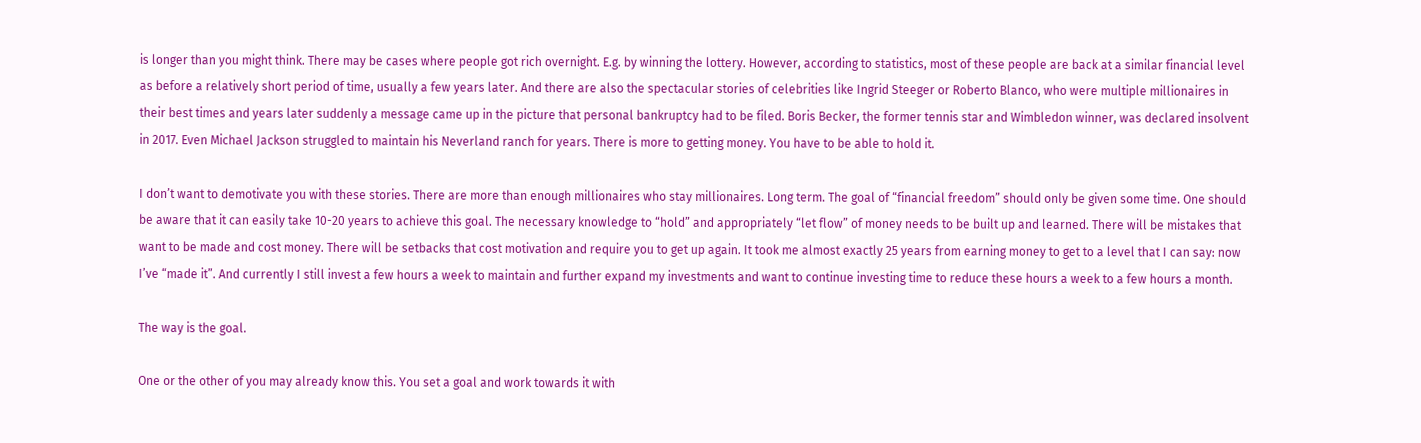is longer than you might think. There may be cases where people got rich overnight. E.g. by winning the lottery. However, according to statistics, most of these people are back at a similar financial level as before a relatively short period of time, usually a few years later. And there are also the spectacular stories of celebrities like Ingrid Steeger or Roberto Blanco, who were multiple millionaires in their best times and years later suddenly a message came up in the picture that personal bankruptcy had to be filed. Boris Becker, the former tennis star and Wimbledon winner, was declared insolvent in 2017. Even Michael Jackson struggled to maintain his Neverland ranch for years. There is more to getting money. You have to be able to hold it.

I don’t want to demotivate you with these stories. There are more than enough millionaires who stay millionaires. Long term. The goal of “financial freedom” should only be given some time. One should be aware that it can easily take 10-20 years to achieve this goal. The necessary knowledge to “hold” and appropriately “let flow” of money needs to be built up and learned. There will be mistakes that want to be made and cost money. There will be setbacks that cost motivation and require you to get up again. It took me almost exactly 25 years from earning money to get to a level that I can say: now I’ve “made it”. And currently I still invest a few hours a week to maintain and further expand my investments and want to continue investing time to reduce these hours a week to a few hours a month.

The way is the goal.

One or the other of you may already know this. You set a goal and work towards it with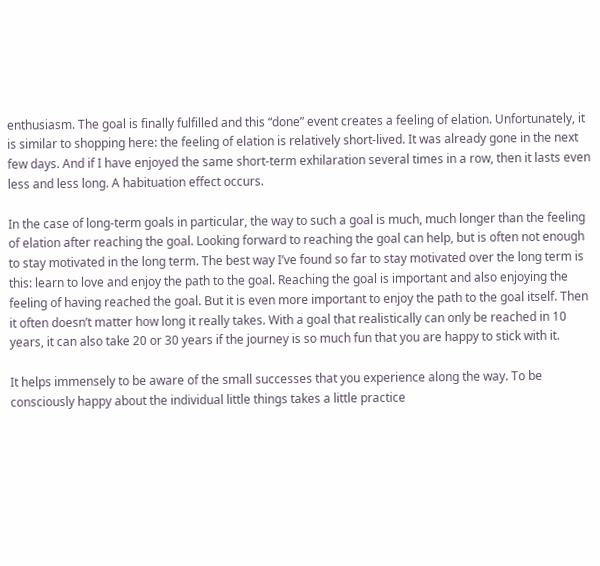enthusiasm. The goal is finally fulfilled and this “done” event creates a feeling of elation. Unfortunately, it is similar to shopping here: the feeling of elation is relatively short-lived. It was already gone in the next few days. And if I have enjoyed the same short-term exhilaration several times in a row, then it lasts even less and less long. A habituation effect occurs.

In the case of long-term goals in particular, the way to such a goal is much, much longer than the feeling of elation after reaching the goal. Looking forward to reaching the goal can help, but is often not enough to stay motivated in the long term. The best way I’ve found so far to stay motivated over the long term is this: learn to love and enjoy the path to the goal. Reaching the goal is important and also enjoying the feeling of having reached the goal. But it is even more important to enjoy the path to the goal itself. Then it often doesn’t matter how long it really takes. With a goal that realistically can only be reached in 10 years, it can also take 20 or 30 years if the journey is so much fun that you are happy to stick with it.

It helps immensely to be aware of the small successes that you experience along the way. To be consciously happy about the individual little things takes a little practice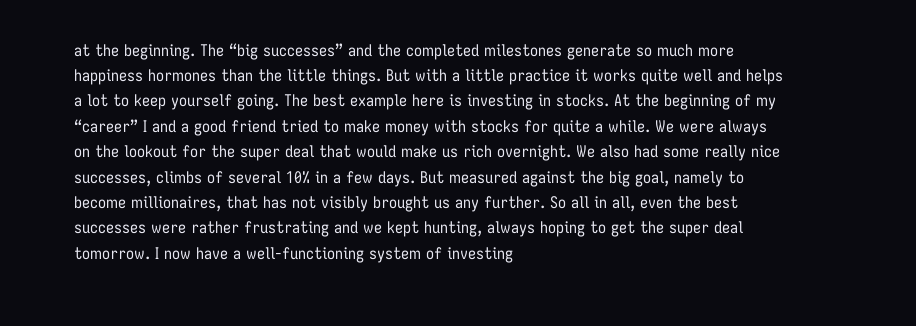at the beginning. The “big successes” and the completed milestones generate so much more happiness hormones than the little things. But with a little practice it works quite well and helps a lot to keep yourself going. The best example here is investing in stocks. At the beginning of my “career” I and a good friend tried to make money with stocks for quite a while. We were always on the lookout for the super deal that would make us rich overnight. We also had some really nice successes, climbs of several 10% in a few days. But measured against the big goal, namely to become millionaires, that has not visibly brought us any further. So all in all, even the best successes were rather frustrating and we kept hunting, always hoping to get the super deal tomorrow. I now have a well-functioning system of investing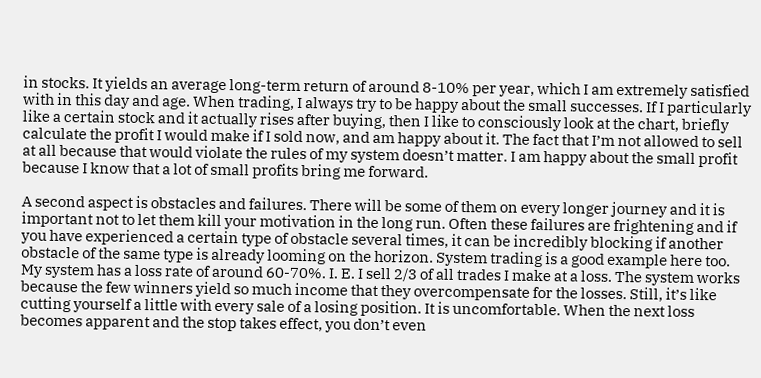in stocks. It yields an average long-term return of around 8-10% per year, which I am extremely satisfied with in this day and age. When trading, I always try to be happy about the small successes. If I particularly like a certain stock and it actually rises after buying, then I like to consciously look at the chart, briefly calculate the profit I would make if I sold now, and am happy about it. The fact that I’m not allowed to sell at all because that would violate the rules of my system doesn’t matter. I am happy about the small profit because I know that a lot of small profits bring me forward.

A second aspect is obstacles and failures. There will be some of them on every longer journey and it is important not to let them kill your motivation in the long run. Often these failures are frightening and if you have experienced a certain type of obstacle several times, it can be incredibly blocking if another obstacle of the same type is already looming on the horizon. System trading is a good example here too. My system has a loss rate of around 60-70%. I. E. I sell 2/3 of all trades I make at a loss. The system works because the few winners yield so much income that they overcompensate for the losses. Still, it’s like cutting yourself a little with every sale of a losing position. It is uncomfortable. When the next loss becomes apparent and the stop takes effect, you don’t even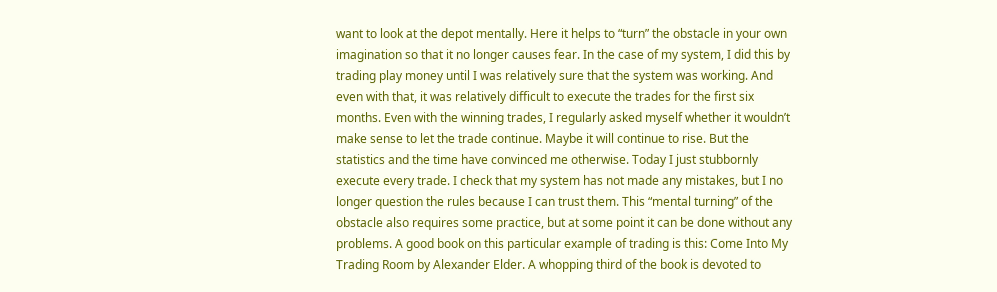want to look at the depot mentally. Here it helps to “turn” the obstacle in your own imagination so that it no longer causes fear. In the case of my system, I did this by trading play money until I was relatively sure that the system was working. And even with that, it was relatively difficult to execute the trades for the first six months. Even with the winning trades, I regularly asked myself whether it wouldn’t make sense to let the trade continue. Maybe it will continue to rise. But the statistics and the time have convinced me otherwise. Today I just stubbornly execute every trade. I check that my system has not made any mistakes, but I no longer question the rules because I can trust them. This “mental turning” of the obstacle also requires some practice, but at some point it can be done without any problems. A good book on this particular example of trading is this: Come Into My Trading Room by Alexander Elder. A whopping third of the book is devoted to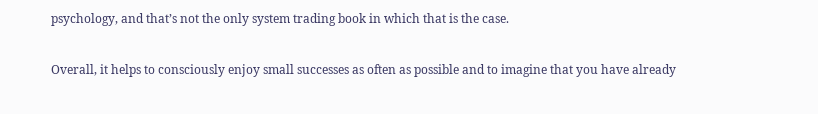psychology, and that’s not the only system trading book in which that is the case.

Overall, it helps to consciously enjoy small successes as often as possible and to imagine that you have already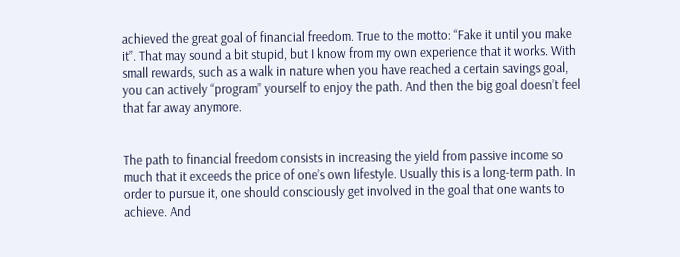achieved the great goal of financial freedom. True to the motto: “Fake it until you make it”. That may sound a bit stupid, but I know from my own experience that it works. With small rewards, such as a walk in nature when you have reached a certain savings goal, you can actively “program” yourself to enjoy the path. And then the big goal doesn’t feel that far away anymore.


The path to financial freedom consists in increasing the yield from passive income so much that it exceeds the price of one’s own lifestyle. Usually this is a long-term path. In order to pursue it, one should consciously get involved in the goal that one wants to achieve. And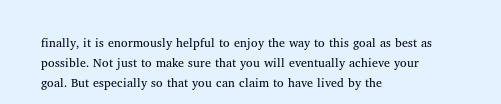finally, it is enormously helpful to enjoy the way to this goal as best as possible. Not just to make sure that you will eventually achieve your goal. But especially so that you can claim to have lived by the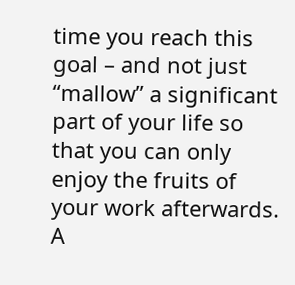time you reach this goal – and not just “mallow” a significant part of your life so that you can only enjoy the fruits of your work afterwards. A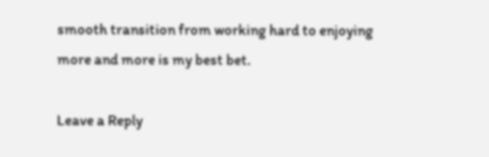smooth transition from working hard to enjoying more and more is my best bet.

Leave a Reply